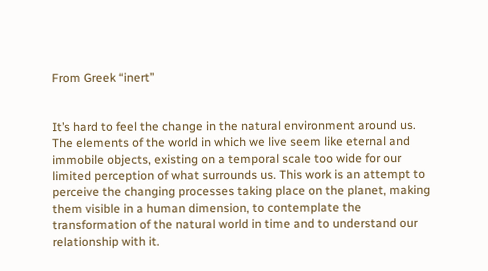From Greek “inert”


It’s hard to feel the change in the natural environment around us. The elements of the world in which we live seem like eternal and immobile objects, existing on a temporal scale too wide for our limited perception of what surrounds us. This work is an attempt to perceive the changing processes taking place on the planet, making them visible in a human dimension, to contemplate the transformation of the natural world in time and to understand our relationship with it.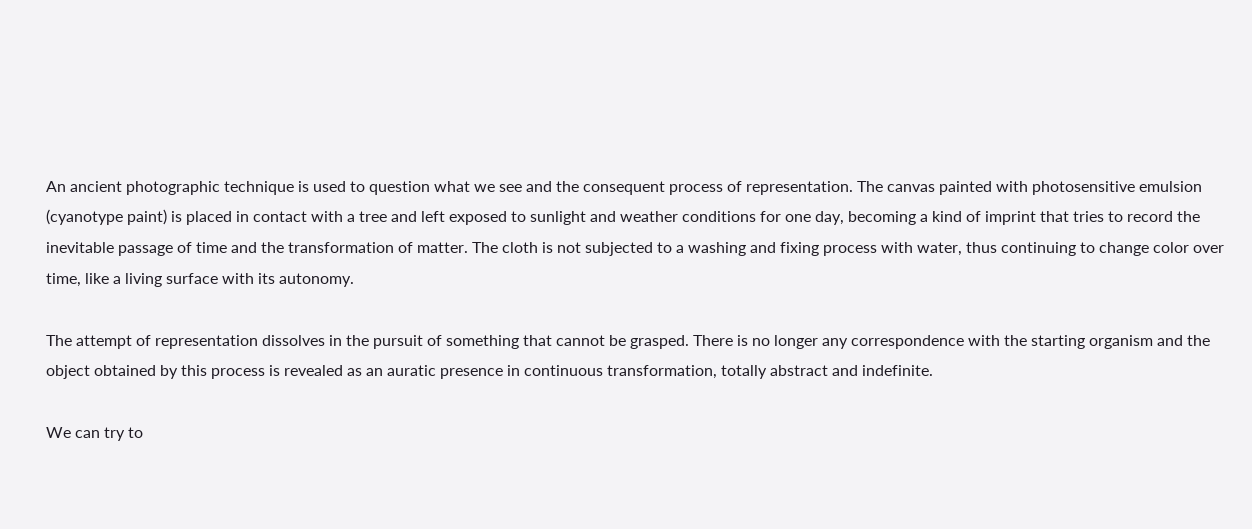An ancient photographic technique is used to question what we see and the consequent process of representation. The canvas painted with photosensitive emulsion (cyanotype paint) is placed in contact with a tree and left exposed to sunlight and weather conditions for one day, becoming a kind of imprint that tries to record the inevitable passage of time and the transformation of matter. The cloth is not subjected to a washing and fixing process with water, thus continuing to change color over time, like a living surface with its autonomy.

The attempt of representation dissolves in the pursuit of something that cannot be grasped. There is no longer any correspondence with the starting organism and the object obtained by this process is revealed as an auratic presence in continuous transformation, totally abstract and indefinite.

We can try to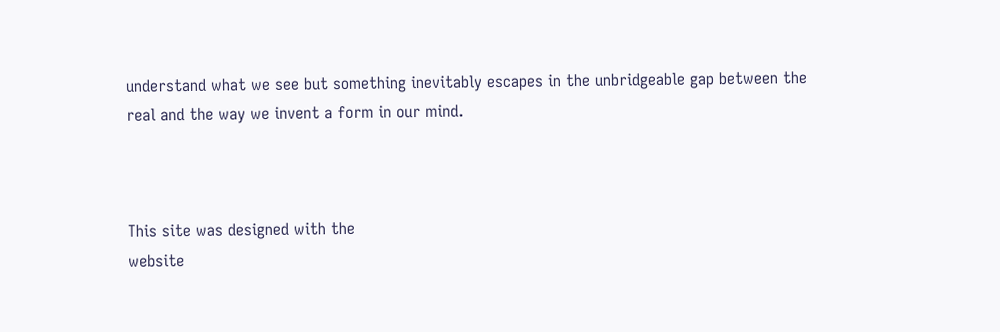understand what we see but something inevitably escapes in the unbridgeable gap between the real and the way we invent a form in our mind.



This site was designed with the
website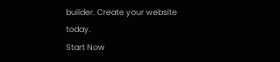builder. Create your website today.
Start Now